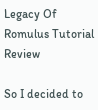Legacy Of Romulus Tutorial Review

So I decided to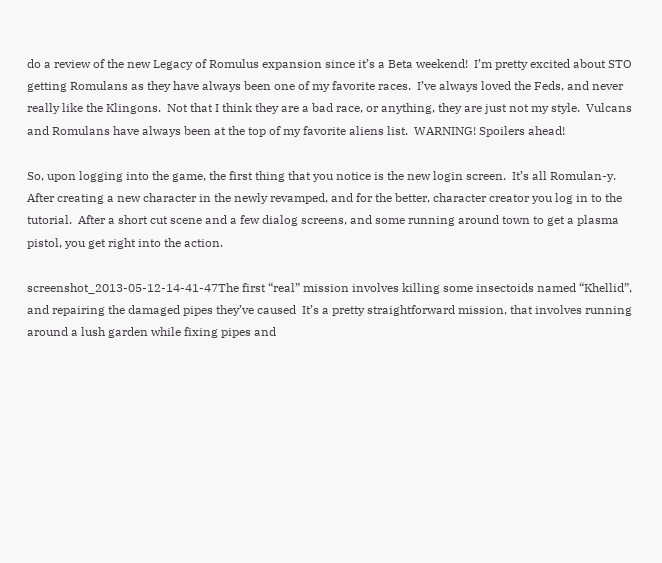do a review of the new Legacy of Romulus expansion since it’s a Beta weekend!  I’m pretty excited about STO getting Romulans as they have always been one of my favorite races.  I’ve always loved the Feds, and never really like the Klingons.  Not that I think they are a bad race, or anything, they are just not my style.  Vulcans and Romulans have always been at the top of my favorite aliens list.  WARNING! Spoilers ahead!

So, upon logging into the game, the first thing that you notice is the new login screen.  It’s all Romulan-y.  After creating a new character in the newly revamped, and for the better, character creator you log in to the tutorial.  After a short cut scene and a few dialog screens, and some running around town to get a plasma pistol, you get right into the action.

screenshot_2013-05-12-14-41-47The first “real” mission involves killing some insectoids named “Khellid”, and repairing the damaged pipes they’ve caused  It’s a pretty straightforward mission, that involves running around a lush garden while fixing pipes and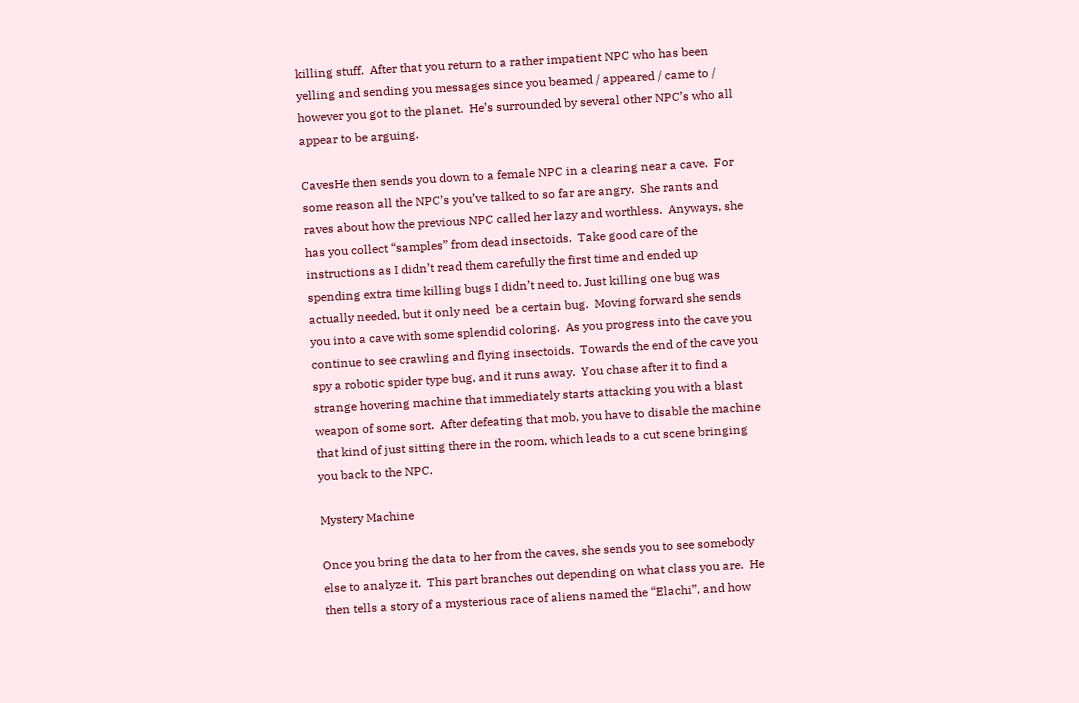killing stuff.  After that you return to a rather impatient NPC who has been yelling and sending you messages since you beamed / appeared / came to / however you got to the planet.  He’s surrounded by several other NPC’s who all appear to be arguing.

CavesHe then sends you down to a female NPC in a clearing near a cave.  For some reason all the NPC’s you’ve talked to so far are angry.  She rants and raves about how the previous NPC called her lazy and worthless.  Anyways, she has you collect “samples” from dead insectoids.  Take good care of the instructions as I didn’t read them carefully the first time and ended up spending extra time killing bugs I didn’t need to. Just killing one bug was actually needed, but it only need  be a certain bug.  Moving forward she sends you into a cave with some splendid coloring.  As you progress into the cave you continue to see crawling and flying insectoids.  Towards the end of the cave you spy a robotic spider type bug, and it runs away.  You chase after it to find a strange hovering machine that immediately starts attacking you with a blast weapon of some sort.  After defeating that mob, you have to disable the machine that kind of just sitting there in the room, which leads to a cut scene bringing you back to the NPC.

Mystery Machine

Once you bring the data to her from the caves, she sends you to see somebody else to analyze it.  This part branches out depending on what class you are.  He then tells a story of a mysterious race of aliens named the “Elachi”, and how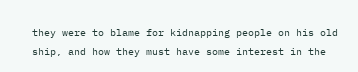they were to blame for kidnapping people on his old ship, and how they must have some interest in the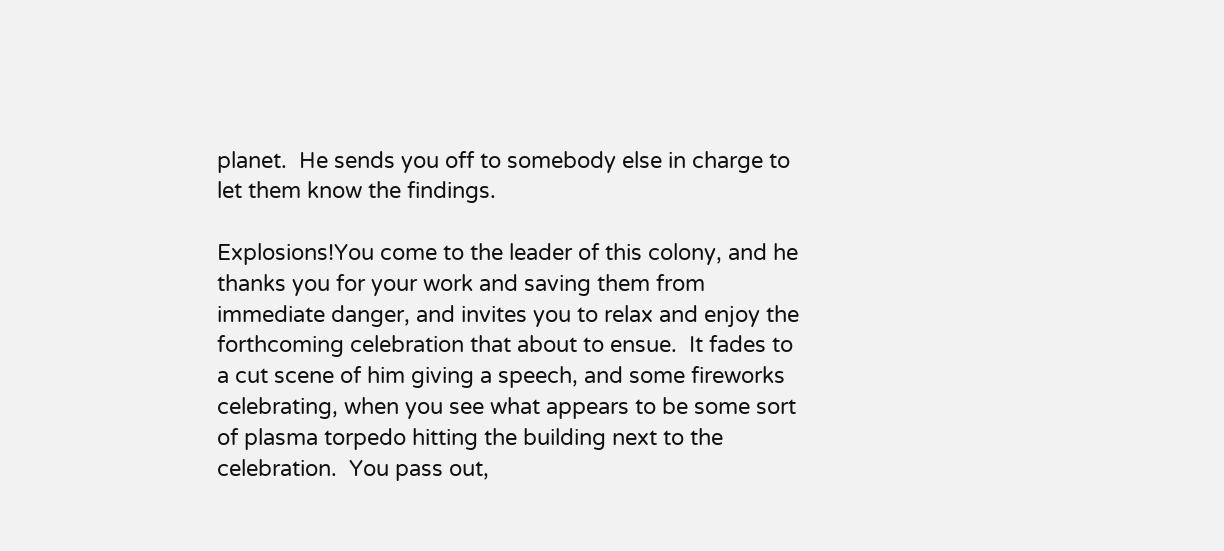planet.  He sends you off to somebody else in charge to let them know the findings.

Explosions!You come to the leader of this colony, and he thanks you for your work and saving them from immediate danger, and invites you to relax and enjoy the forthcoming celebration that about to ensue.  It fades to a cut scene of him giving a speech, and some fireworks celebrating, when you see what appears to be some sort of plasma torpedo hitting the building next to the celebration.  You pass out,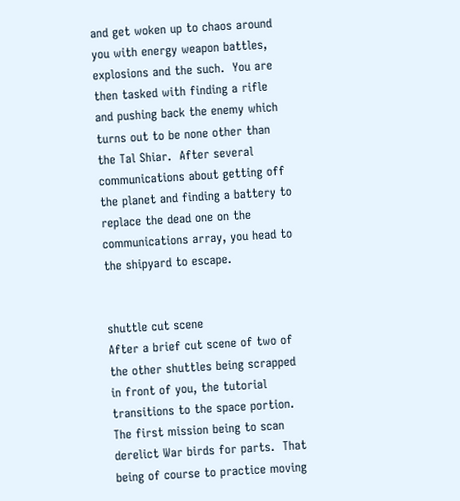and get woken up to chaos around you with energy weapon battles, explosions and the such.  You are then tasked with finding a rifle and pushing back the enemy which turns out to be none other than the Tal Shiar.  After several communications about getting off the planet and finding a battery to replace the dead one on the communications array, you head to the shipyard to escape.


shuttle cut scene
After a brief cut scene of two of the other shuttles being scrapped in front of you, the tutorial transitions to the space portion.  The first mission being to scan derelict War birds for parts.  That being of course to practice moving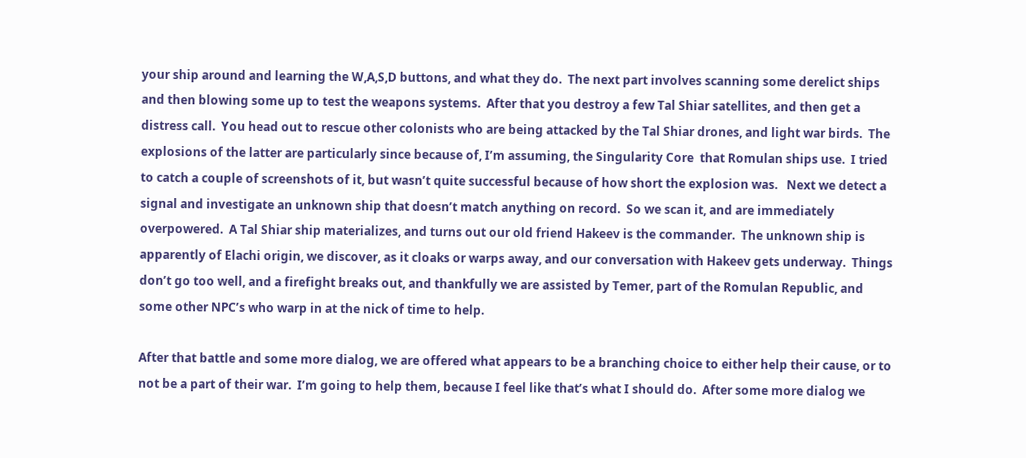your ship around and learning the W,A,S,D buttons, and what they do.  The next part involves scanning some derelict ships and then blowing some up to test the weapons systems.  After that you destroy a few Tal Shiar satellites, and then get a distress call.  You head out to rescue other colonists who are being attacked by the Tal Shiar drones, and light war birds.  The explosions of the latter are particularly since because of, I’m assuming, the Singularity Core  that Romulan ships use.  I tried to catch a couple of screenshots of it, but wasn’t quite successful because of how short the explosion was.   Next we detect a signal and investigate an unknown ship that doesn’t match anything on record.  So we scan it, and are immediately overpowered.  A Tal Shiar ship materializes, and turns out our old friend Hakeev is the commander.  The unknown ship is apparently of Elachi origin, we discover, as it cloaks or warps away, and our conversation with Hakeev gets underway.  Things don’t go too well, and a firefight breaks out, and thankfully we are assisted by Temer, part of the Romulan Republic, and some other NPC’s who warp in at the nick of time to help.

After that battle and some more dialog, we are offered what appears to be a branching choice to either help their cause, or to not be a part of their war.  I’m going to help them, because I feel like that’s what I should do.  After some more dialog we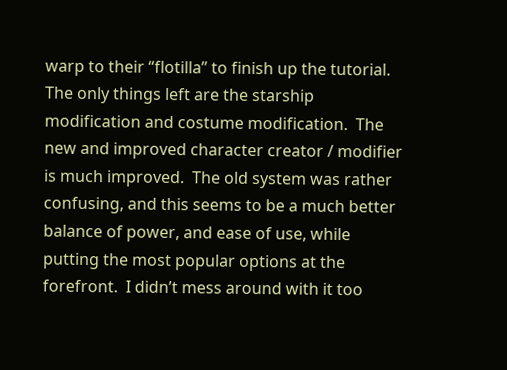warp to their “flotilla” to finish up the tutorial.  The only things left are the starship modification and costume modification.  The new and improved character creator / modifier is much improved.  The old system was rather confusing, and this seems to be a much better balance of power, and ease of use, while putting the most popular options at the forefront.  I didn’t mess around with it too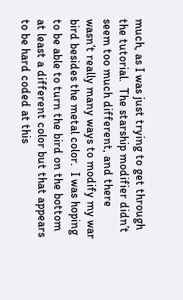much, as I was just trying to get through the tutorial.  The starship modifier didn’t seem too much different, and there wasn’t really many ways to modify my war bird besides the metal color.  I was hoping to be able to turn the bird on the bottom at least a different color but that appears to be hard coded at this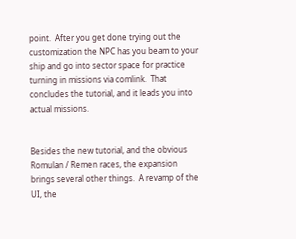point.  After you get done trying out the customization the NPC has you beam to your ship and go into sector space for practice turning in missions via comlink.  That concludes the tutorial, and it leads you into actual missions.


Besides the new tutorial, and the obvious Romulan / Remen races, the expansion brings several other things.  A revamp of the UI, the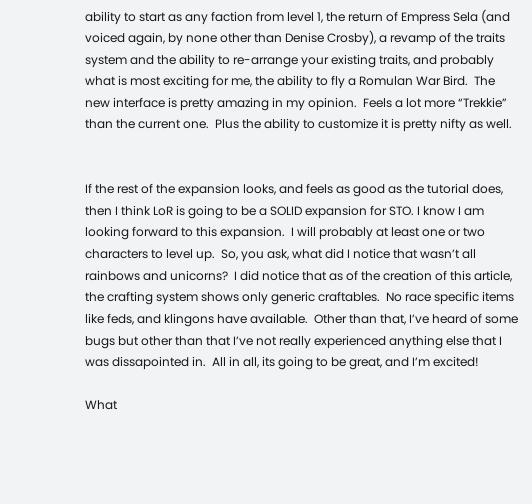ability to start as any faction from level 1, the return of Empress Sela (and voiced again, by none other than Denise Crosby), a revamp of the traits system and the ability to re-arrange your existing traits, and probably what is most exciting for me, the ability to fly a Romulan War Bird.  The new interface is pretty amazing in my opinion.  Feels a lot more “Trekkie” than the current one.  Plus the ability to customize it is pretty nifty as well.


If the rest of the expansion looks, and feels as good as the tutorial does, then I think LoR is going to be a SOLID expansion for STO. I know I am looking forward to this expansion.  I will probably at least one or two characters to level up.  So, you ask, what did I notice that wasn’t all rainbows and unicorns?  I did notice that as of the creation of this article, the crafting system shows only generic craftables.  No race specific items like feds, and klingons have available.  Other than that, I’ve heard of some bugs but other than that I’ve not really experienced anything else that I was dissapointed in.  All in all, its going to be great, and I’m excited!

What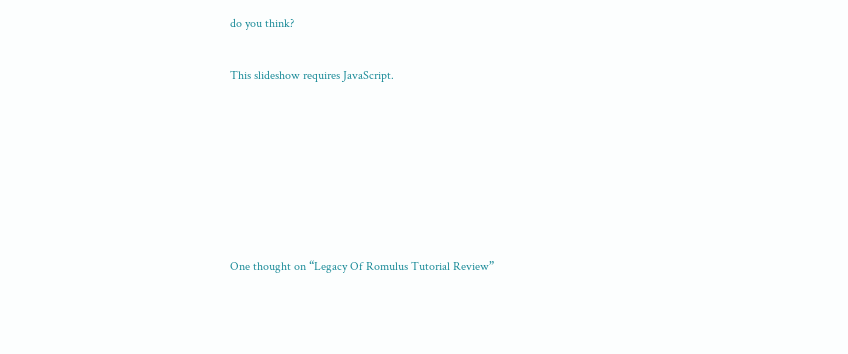do you think?


This slideshow requires JavaScript.










One thought on “Legacy Of Romulus Tutorial Review”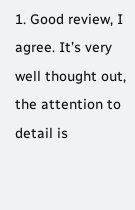1. Good review, I agree. It’s very well thought out, the attention to detail is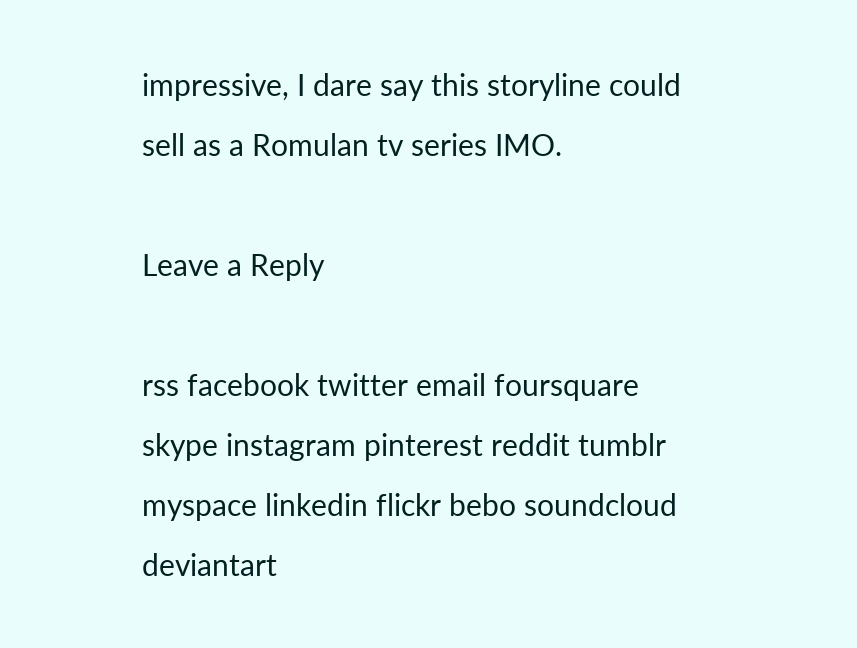impressive, I dare say this storyline could sell as a Romulan tv series IMO.

Leave a Reply

rss facebook twitter email foursquare skype instagram pinterest reddit tumblr myspace linkedin flickr bebo soundcloud deviantart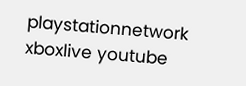playstationnetwork xboxlive youtube